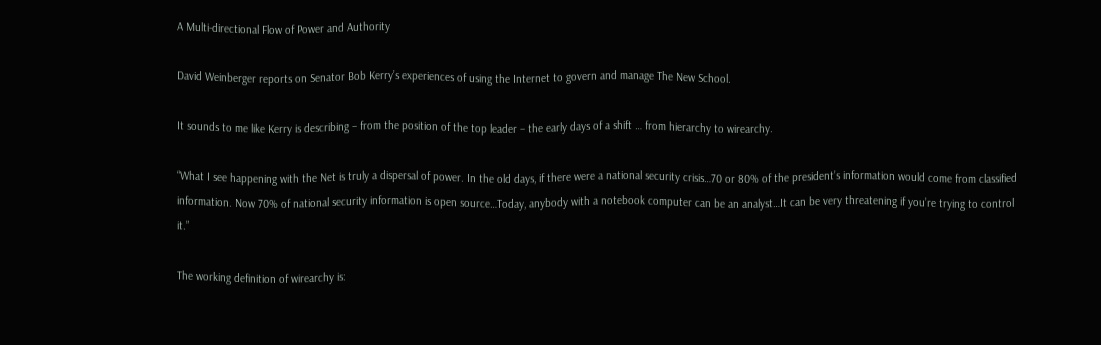A Multi-directional Flow of Power and Authority

David Weinberger reports on Senator Bob Kerry’s experiences of using the Internet to govern and manage The New School.

It sounds to me like Kerry is describing – from the position of the top leader – the early days of a shift … from hierarchy to wirearchy.

“What I see happening with the Net is truly a dispersal of power. In the old days, if there were a national security crisis…70 or 80% of the president’s information would come from classified information. Now 70% of national security information is open source…Today, anybody with a notebook computer can be an analyst…It can be very threatening if you’re trying to control it.”

The working definition of wirearchy is: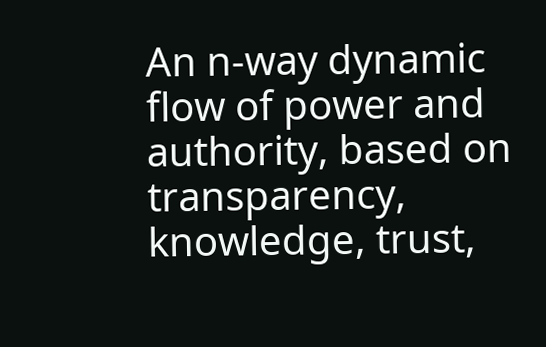An n-way dynamic flow of power and authority, based on transparency, knowledge, trust,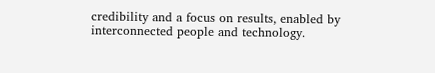credibility and a focus on results, enabled by interconnected people and technology.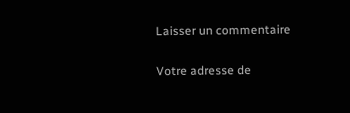Laisser un commentaire

Votre adresse de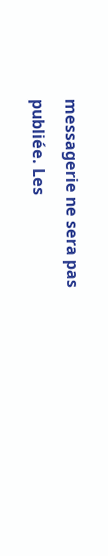messagerie ne sera pas publiée. Les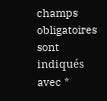champs obligatoires sont indiqués avec *